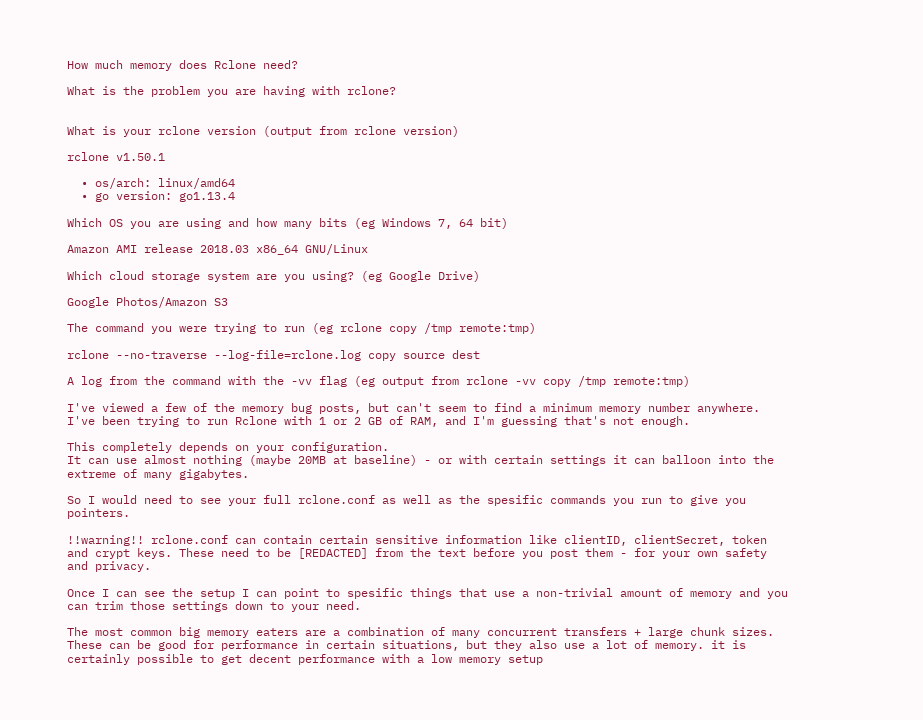How much memory does Rclone need?

What is the problem you are having with rclone?


What is your rclone version (output from rclone version)

rclone v1.50.1

  • os/arch: linux/amd64
  • go version: go1.13.4

Which OS you are using and how many bits (eg Windows 7, 64 bit)

Amazon AMI release 2018.03 x86_64 GNU/Linux

Which cloud storage system are you using? (eg Google Drive)

Google Photos/Amazon S3

The command you were trying to run (eg rclone copy /tmp remote:tmp)

rclone --no-traverse --log-file=rclone.log copy source dest

A log from the command with the -vv flag (eg output from rclone -vv copy /tmp remote:tmp)

I've viewed a few of the memory bug posts, but can't seem to find a minimum memory number anywhere. I've been trying to run Rclone with 1 or 2 GB of RAM, and I'm guessing that's not enough.

This completely depends on your configuration.
It can use almost nothing (maybe 20MB at baseline) - or with certain settings it can balloon into the extreme of many gigabytes.

So I would need to see your full rclone.conf as well as the spesific commands you run to give you pointers.

!!warning!! rclone.conf can contain certain sensitive information like clientID, clientSecret, token and crypt keys. These need to be [REDACTED] from the text before you post them - for your own safety and privacy.

Once I can see the setup I can point to spesific things that use a non-trivial amount of memory and you can trim those settings down to your need.

The most common big memory eaters are a combination of many concurrent transfers + large chunk sizes. These can be good for performance in certain situations, but they also use a lot of memory. it is certainly possible to get decent performance with a low memory setup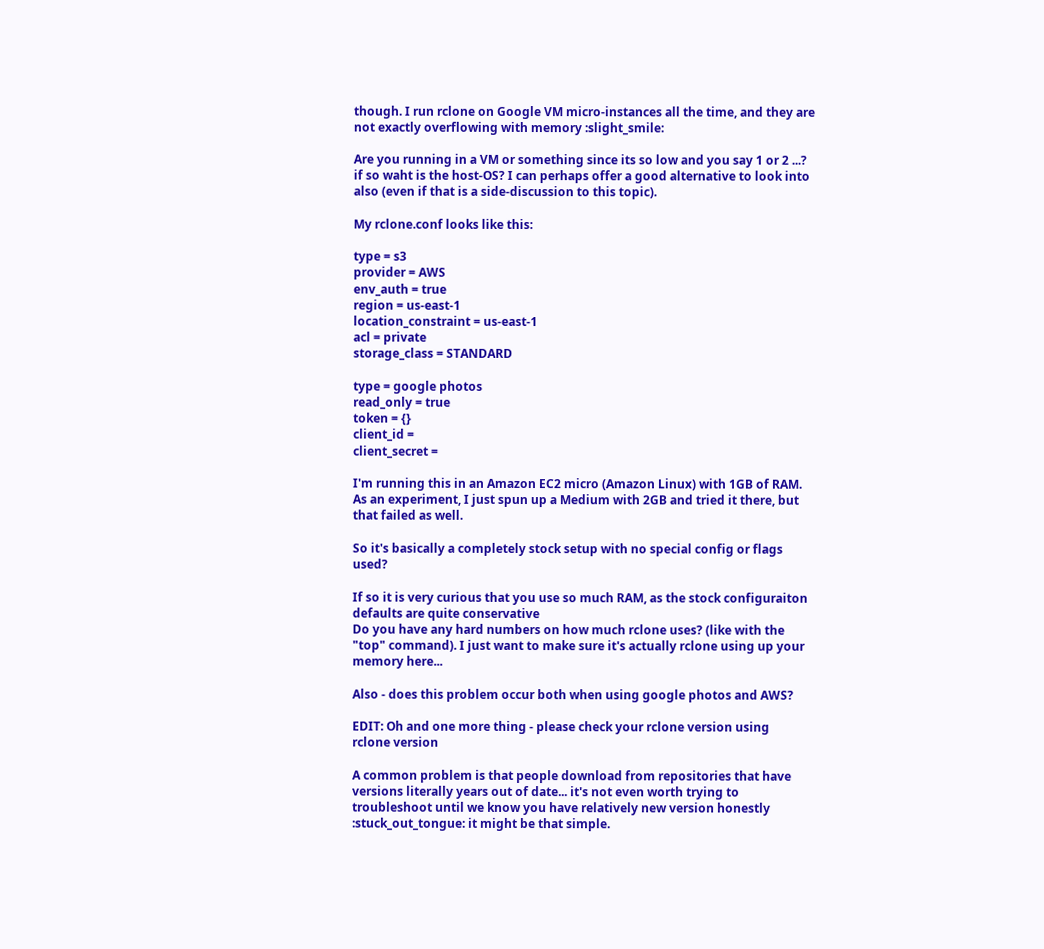though. I run rclone on Google VM micro-instances all the time, and they are not exactly overflowing with memory :slight_smile:

Are you running in a VM or something since its so low and you say 1 or 2 ...? if so waht is the host-OS? I can perhaps offer a good alternative to look into also (even if that is a side-discussion to this topic).

My rclone.conf looks like this:

type = s3
provider = AWS
env_auth = true
region = us-east-1
location_constraint = us-east-1
acl = private
storage_class = STANDARD

type = google photos
read_only = true
token = {}
client_id =
client_secret =

I'm running this in an Amazon EC2 micro (Amazon Linux) with 1GB of RAM. As an experiment, I just spun up a Medium with 2GB and tried it there, but that failed as well.

So it's basically a completely stock setup with no special config or flags used?

If so it is very curious that you use so much RAM, as the stock configuraiton defaults are quite conservative
Do you have any hard numbers on how much rclone uses? (like with the "top" command). I just want to make sure it's actually rclone using up your memory here...

Also - does this problem occur both when using google photos and AWS?

EDIT: Oh and one more thing - please check your rclone version using
rclone version

A common problem is that people download from repositories that have versions literally years out of date... it's not even worth trying to troubleshoot until we know you have relatively new version honestly :stuck_out_tongue: it might be that simple.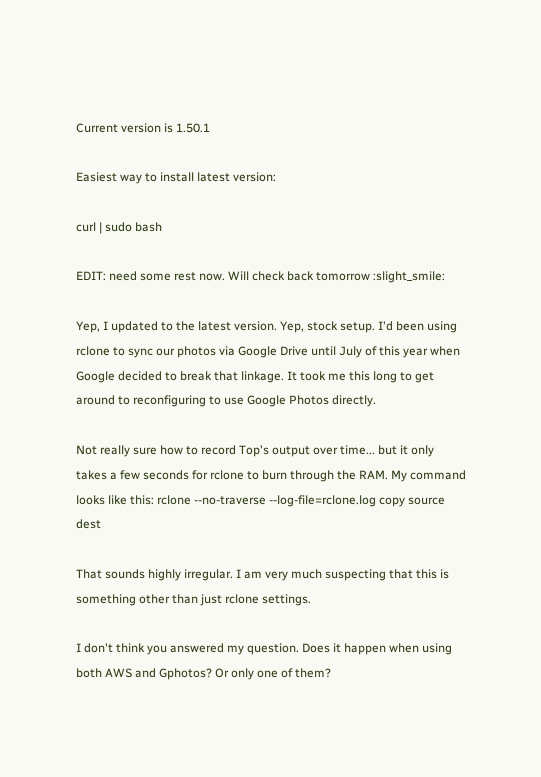Current version is 1.50.1

Easiest way to install latest version:

curl | sudo bash

EDIT: need some rest now. Will check back tomorrow :slight_smile:

Yep, I updated to the latest version. Yep, stock setup. I'd been using rclone to sync our photos via Google Drive until July of this year when Google decided to break that linkage. It took me this long to get around to reconfiguring to use Google Photos directly.

Not really sure how to record Top's output over time... but it only takes a few seconds for rclone to burn through the RAM. My command looks like this: rclone --no-traverse --log-file=rclone.log copy source dest

That sounds highly irregular. I am very much suspecting that this is something other than just rclone settings.

I don't think you answered my question. Does it happen when using both AWS and Gphotos? Or only one of them?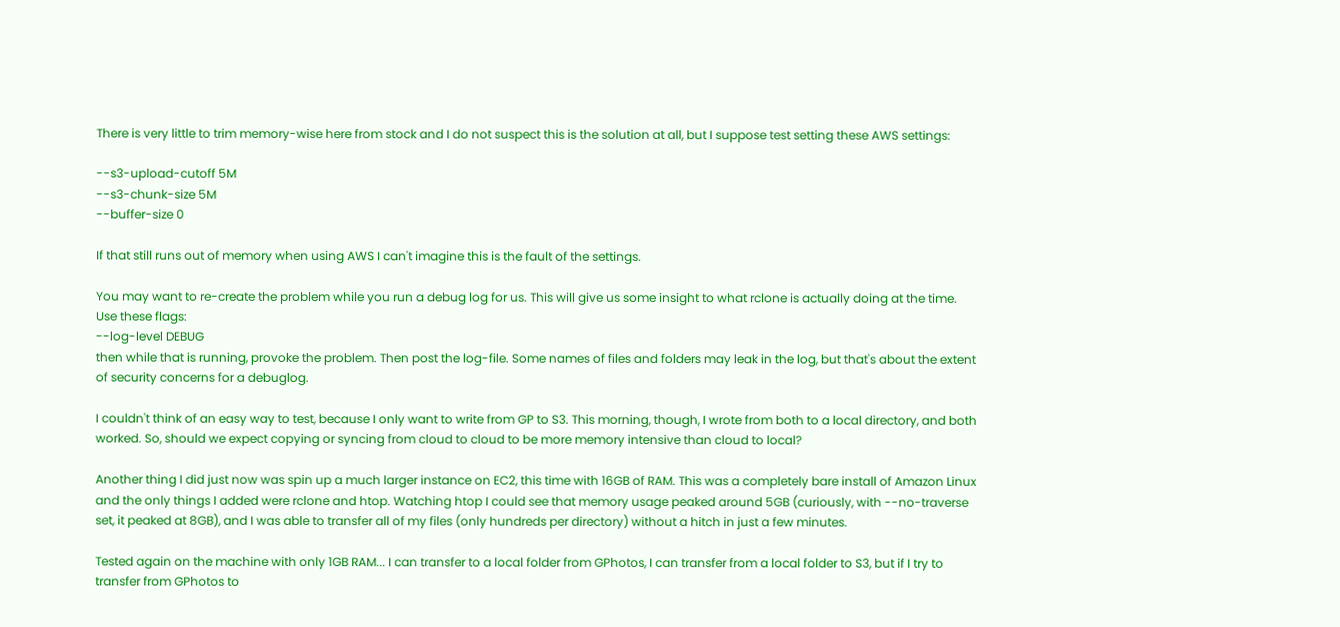There is very little to trim memory-wise here from stock and I do not suspect this is the solution at all, but I suppose test setting these AWS settings:

--s3-upload-cutoff 5M
--s3-chunk-size 5M
--buffer-size 0

If that still runs out of memory when using AWS I can't imagine this is the fault of the settings.

You may want to re-create the problem while you run a debug log for us. This will give us some insight to what rclone is actually doing at the time. Use these flags:
--log-level DEBUG
then while that is running, provoke the problem. Then post the log-file. Some names of files and folders may leak in the log, but that's about the extent of security concerns for a debuglog.

I couldn't think of an easy way to test, because I only want to write from GP to S3. This morning, though, I wrote from both to a local directory, and both worked. So, should we expect copying or syncing from cloud to cloud to be more memory intensive than cloud to local?

Another thing I did just now was spin up a much larger instance on EC2, this time with 16GB of RAM. This was a completely bare install of Amazon Linux and the only things I added were rclone and htop. Watching htop I could see that memory usage peaked around 5GB (curiously, with --no-traverse set, it peaked at 8GB), and I was able to transfer all of my files (only hundreds per directory) without a hitch in just a few minutes.

Tested again on the machine with only 1GB RAM... I can transfer to a local folder from GPhotos, I can transfer from a local folder to S3, but if I try to transfer from GPhotos to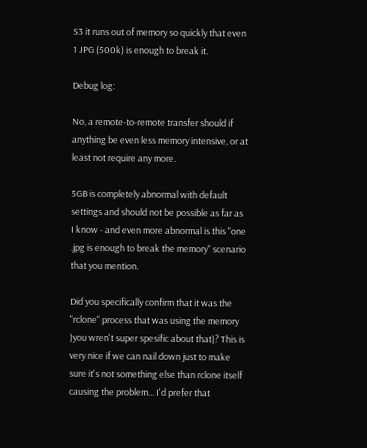S3 it runs out of memory so quickly that even 1 JPG (500k) is enough to break it.

Debug log:

No, a remote-to-remote transfer should if anything be even less memory intensive, or at least not require any more.

5GB is completely abnormal with default settings and should not be possible as far as I know - and even more abnormal is this "one .jpg is enough to break the memory" scenario that you mention.

Did you specifically confirm that it was the "rclone" process that was using the memory )you wren't super spesific about that)? This is very nice if we can nail down just to make sure it's not something else than rclone itself causing the problem... I'd prefer that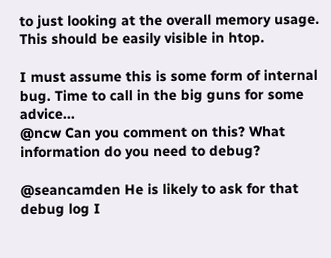to just looking at the overall memory usage. This should be easily visible in htop.

I must assume this is some form of internal bug. Time to call in the big guns for some advice...
@ncw Can you comment on this? What information do you need to debug?

@seancamden He is likely to ask for that debug log I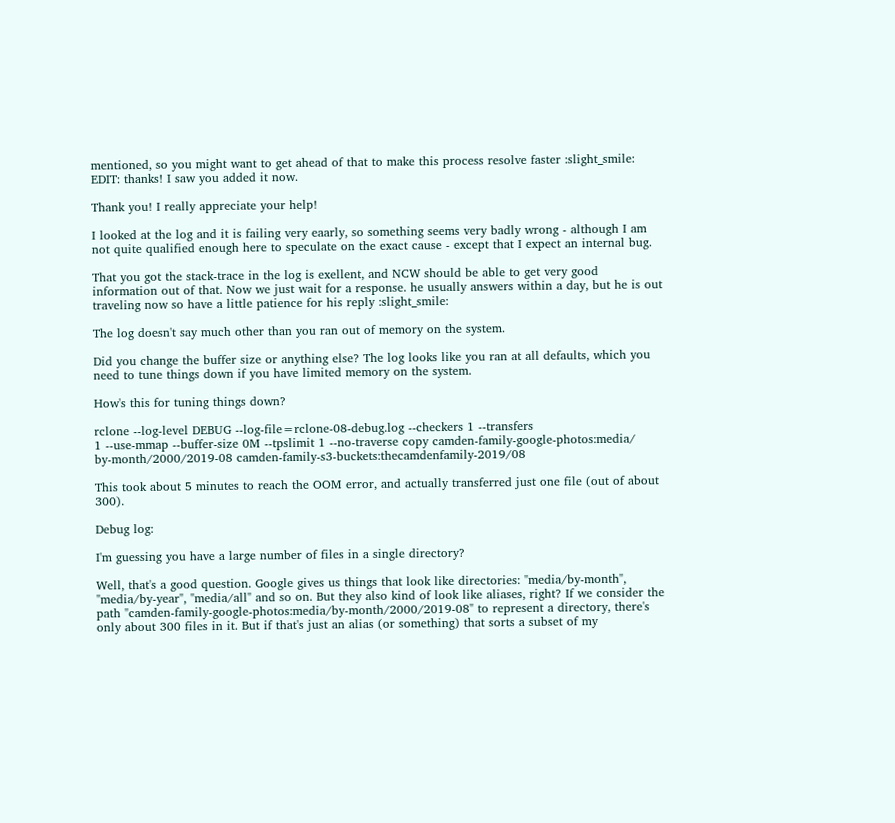mentioned, so you might want to get ahead of that to make this process resolve faster :slight_smile: EDIT: thanks! I saw you added it now.

Thank you! I really appreciate your help!

I looked at the log and it is failing very eaarly, so something seems very badly wrong - although I am not quite qualified enough here to speculate on the exact cause - except that I expect an internal bug.

That you got the stack-trace in the log is exellent, and NCW should be able to get very good information out of that. Now we just wait for a response. he usually answers within a day, but he is out traveling now so have a little patience for his reply :slight_smile:

The log doesn't say much other than you ran out of memory on the system.

Did you change the buffer size or anything else? The log looks like you ran at all defaults, which you need to tune things down if you have limited memory on the system.

How's this for tuning things down?

rclone --log-level DEBUG --log-file=rclone-08-debug.log --checkers 1 --transfers
1 --use-mmap --buffer-size 0M --tpslimit 1 --no-traverse copy camden-family-google-photos:media/
by-month/2000/2019-08 camden-family-s3-buckets:thecamdenfamily-2019/08

This took about 5 minutes to reach the OOM error, and actually transferred just one file (out of about 300).

Debug log:

I'm guessing you have a large number of files in a single directory?

Well, that's a good question. Google gives us things that look like directories: "media/by-month", "media/by-year", "media/all" and so on. But they also kind of look like aliases, right? If we consider the path "camden-family-google-photos:media/by-month/2000/2019-08" to represent a directory, there's only about 300 files in it. But if that's just an alias (or something) that sorts a subset of my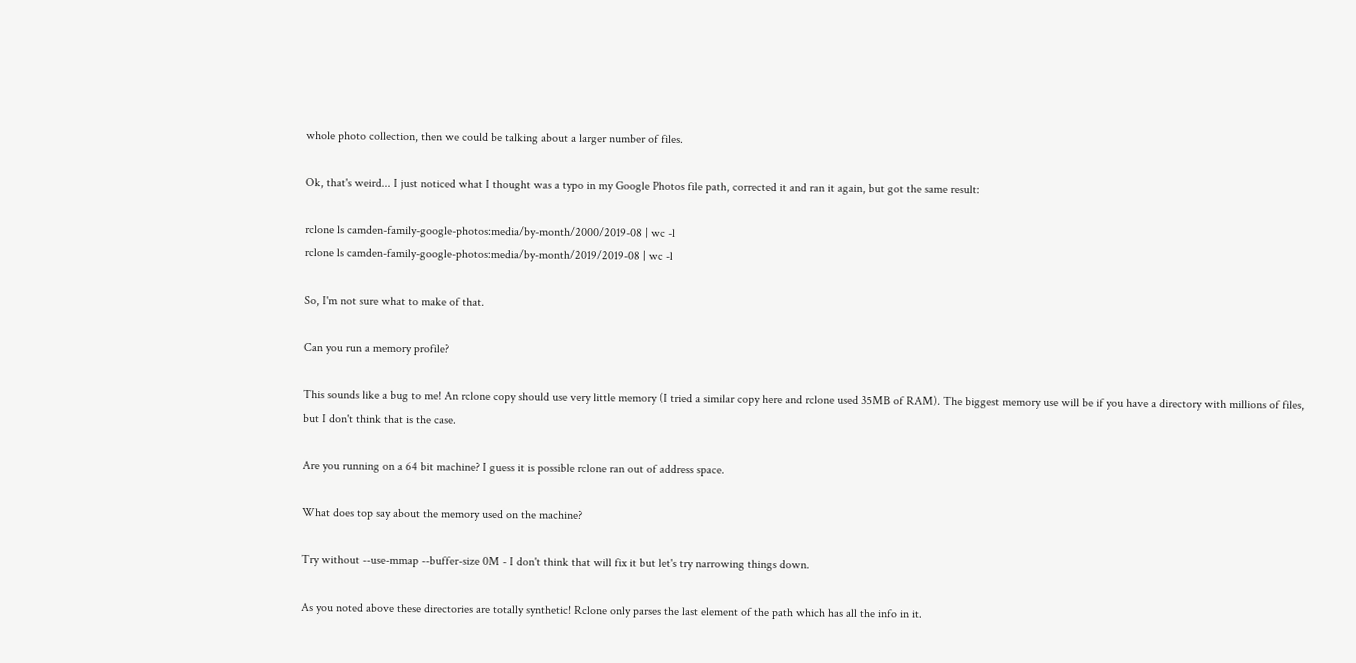whole photo collection, then we could be talking about a larger number of files.

Ok, that's weird... I just noticed what I thought was a typo in my Google Photos file path, corrected it and ran it again, but got the same result:

rclone ls camden-family-google-photos:media/by-month/2000/2019-08 | wc -l
rclone ls camden-family-google-photos:media/by-month/2019/2019-08 | wc -l

So, I'm not sure what to make of that.

Can you run a memory profile?

This sounds like a bug to me! An rclone copy should use very little memory (I tried a similar copy here and rclone used 35MB of RAM). The biggest memory use will be if you have a directory with millions of files, but I don't think that is the case.

Are you running on a 64 bit machine? I guess it is possible rclone ran out of address space.

What does top say about the memory used on the machine?

Try without --use-mmap --buffer-size 0M - I don't think that will fix it but let's try narrowing things down.

As you noted above these directories are totally synthetic! Rclone only parses the last element of the path which has all the info in it.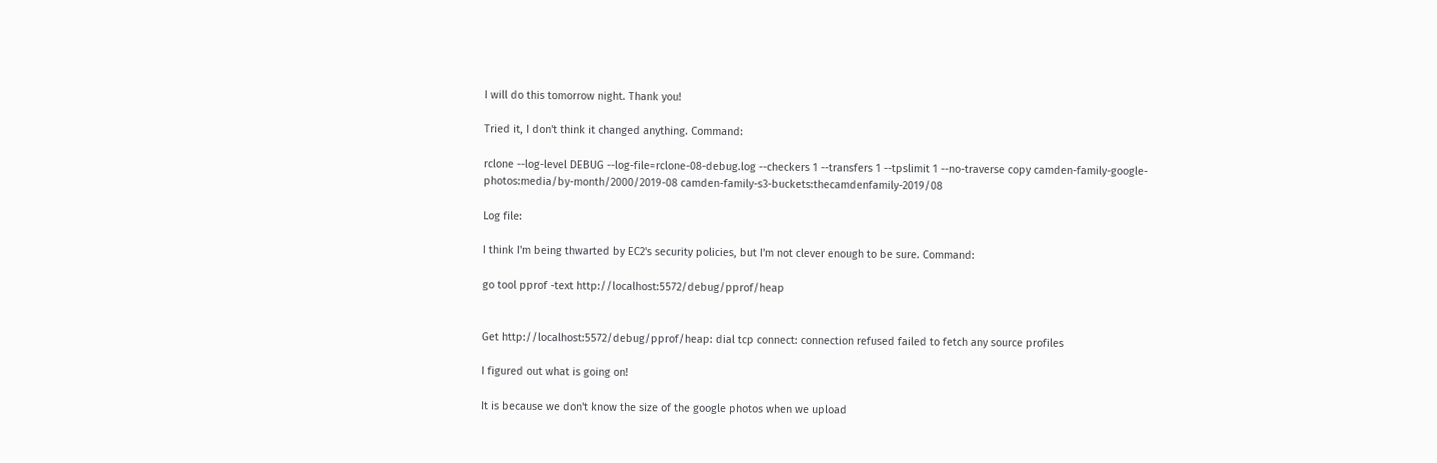I will do this tomorrow night. Thank you!

Tried it, I don't think it changed anything. Command:

rclone --log-level DEBUG --log-file=rclone-08-debug.log --checkers 1 --transfers 1 --tpslimit 1 --no-traverse copy camden-family-google-photos:media/by-month/2000/2019-08 camden-family-s3-buckets:thecamdenfamily-2019/08

Log file:

I think I'm being thwarted by EC2's security policies, but I'm not clever enough to be sure. Command:

go tool pprof -text http://localhost:5572/debug/pprof/heap


Get http://localhost:5572/debug/pprof/heap: dial tcp connect: connection refused failed to fetch any source profiles

I figured out what is going on!

It is because we don't know the size of the google photos when we upload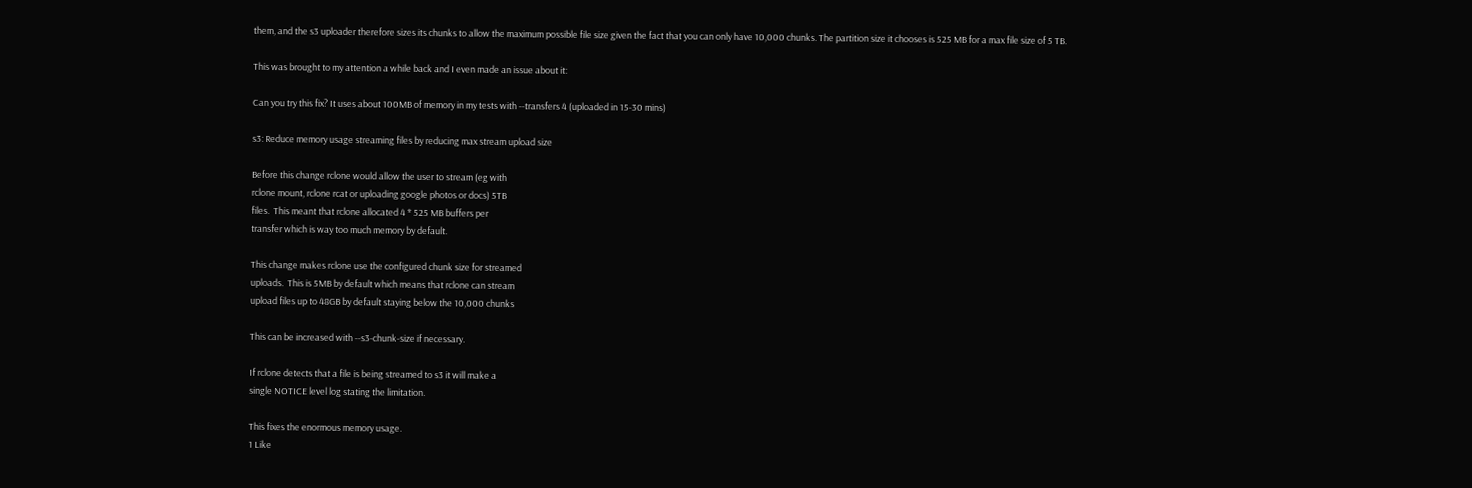them, and the s3 uploader therefore sizes its chunks to allow the maximum possible file size given the fact that you can only have 10,000 chunks. The partition size it chooses is 525 MB for a max file size of 5 TB.

This was brought to my attention a while back and I even made an issue about it:

Can you try this fix? It uses about 100MB of memory in my tests with --transfers 4 (uploaded in 15-30 mins)

s3: Reduce memory usage streaming files by reducing max stream upload size

Before this change rclone would allow the user to stream (eg with
rclone mount, rclone rcat or uploading google photos or docs) 5TB
files.  This meant that rclone allocated 4 * 525 MB buffers per
transfer which is way too much memory by default.

This change makes rclone use the configured chunk size for streamed
uploads.  This is 5MB by default which means that rclone can stream
upload files up to 48GB by default staying below the 10,000 chunks

This can be increased with --s3-chunk-size if necessary.

If rclone detects that a file is being streamed to s3 it will make a
single NOTICE level log stating the limitation.

This fixes the enormous memory usage.
1 Like